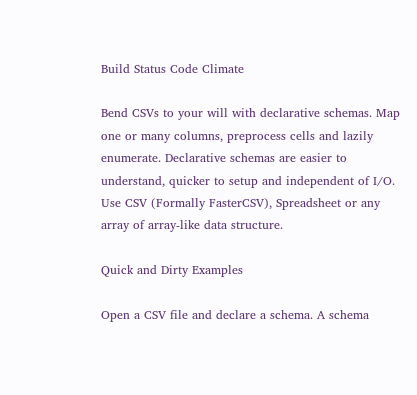Build Status Code Climate

Bend CSVs to your will with declarative schemas. Map one or many columns, preprocess cells and lazily enumerate. Declarative schemas are easier to understand, quicker to setup and independent of I/O. Use CSV (Formally FasterCSV), Spreadsheet or any array of array-like data structure.

Quick and Dirty Examples

Open a CSV file and declare a schema. A schema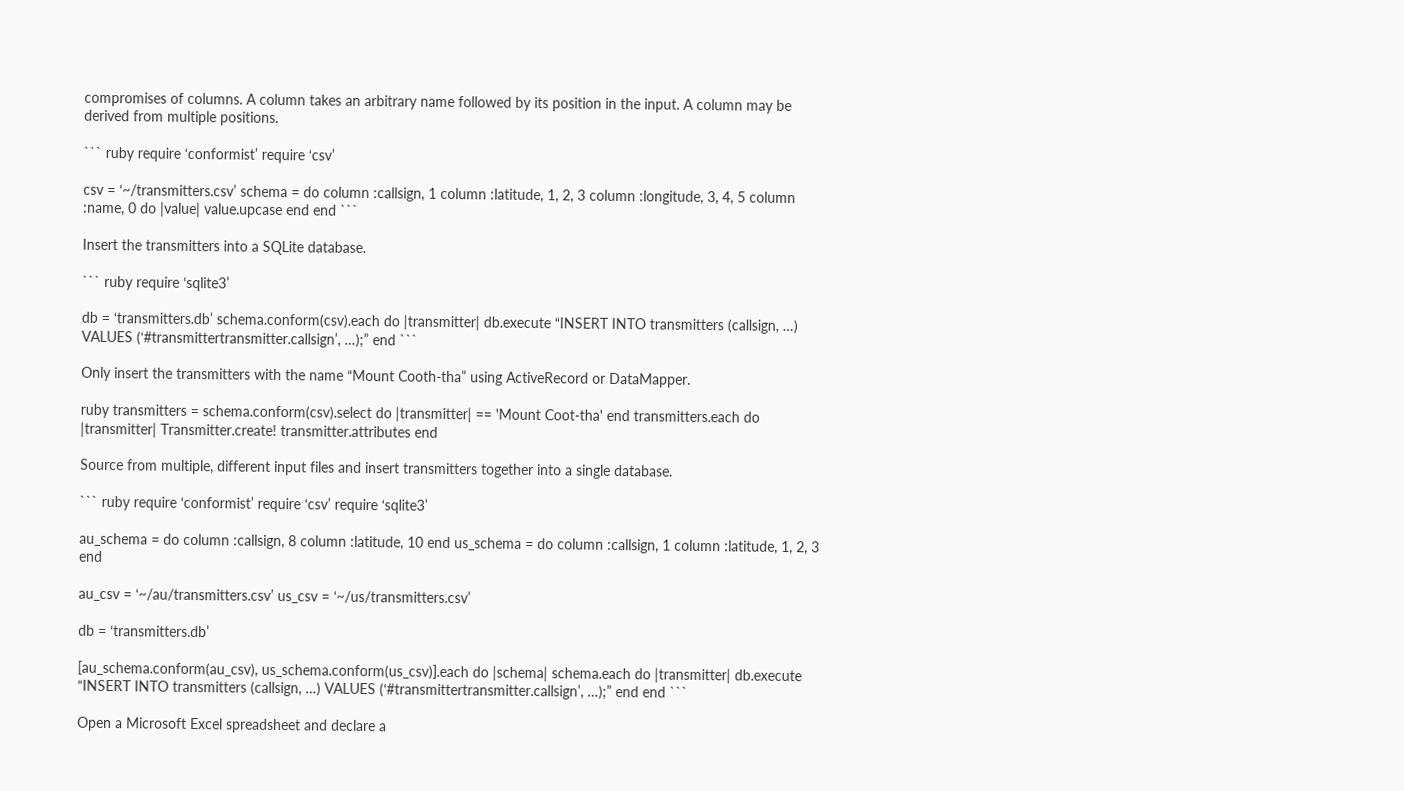compromises of columns. A column takes an arbitrary name followed by its position in the input. A column may be derived from multiple positions.

``` ruby require ‘conformist’ require ‘csv’

csv = ‘~/transmitters.csv’ schema = do column :callsign, 1 column :latitude, 1, 2, 3 column :longitude, 3, 4, 5 column :name, 0 do |value| value.upcase end end ```

Insert the transmitters into a SQLite database.

``` ruby require ‘sqlite3’

db = ‘transmitters.db’ schema.conform(csv).each do |transmitter| db.execute “INSERT INTO transmitters (callsign, …) VALUES (‘#transmittertransmitter.callsign’, …);” end ```

Only insert the transmitters with the name “Mount Cooth-tha” using ActiveRecord or DataMapper.

ruby transmitters = schema.conform(csv).select do |transmitter| == 'Mount Coot-tha' end transmitters.each do |transmitter| Transmitter.create! transmitter.attributes end

Source from multiple, different input files and insert transmitters together into a single database.

``` ruby require ‘conformist’ require ‘csv’ require ‘sqlite3’

au_schema = do column :callsign, 8 column :latitude, 10 end us_schema = do column :callsign, 1 column :latitude, 1, 2, 3 end

au_csv = ‘~/au/transmitters.csv’ us_csv = ‘~/us/transmitters.csv’

db = ‘transmitters.db’

[au_schema.conform(au_csv), us_schema.conform(us_csv)].each do |schema| schema.each do |transmitter| db.execute “INSERT INTO transmitters (callsign, …) VALUES (‘#transmittertransmitter.callsign’, …);” end end ```

Open a Microsoft Excel spreadsheet and declare a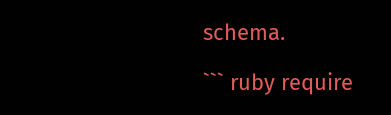schema.

``` ruby require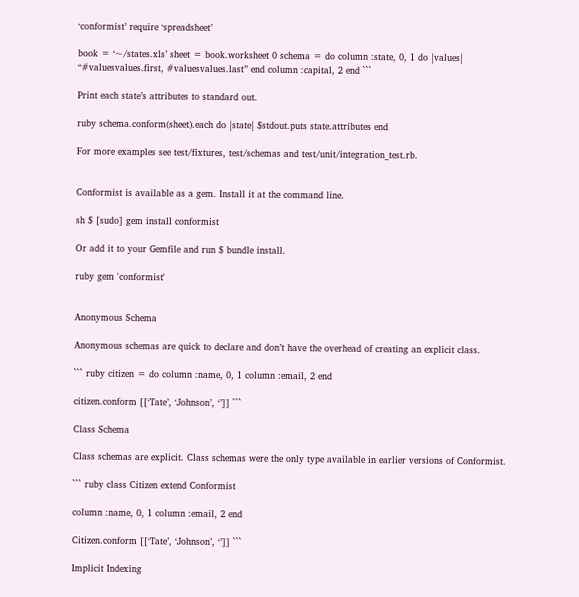‘conformist’ require ‘spreadsheet’

book = ‘~/states.xls’ sheet = book.worksheet 0 schema = do column :state, 0, 1 do |values| “#valuesvalues.first, #valuesvalues.last” end column :capital, 2 end ```

Print each state’s attributes to standard out.

ruby schema.conform(sheet).each do |state| $stdout.puts state.attributes end

For more examples see test/fixtures, test/schemas and test/unit/integration_test.rb.


Conformist is available as a gem. Install it at the command line.

sh $ [sudo] gem install conformist

Or add it to your Gemfile and run $ bundle install.

ruby gem 'conformist'


Anonymous Schema

Anonymous schemas are quick to declare and don’t have the overhead of creating an explicit class.

``` ruby citizen = do column :name, 0, 1 column :email, 2 end

citizen.conform [[‘Tate’, ‘Johnson’, ‘’]] ```

Class Schema

Class schemas are explicit. Class schemas were the only type available in earlier versions of Conformist.

``` ruby class Citizen extend Conformist

column :name, 0, 1 column :email, 2 end

Citizen.conform [[‘Tate’, ‘Johnson’, ‘’]] ```

Implicit Indexing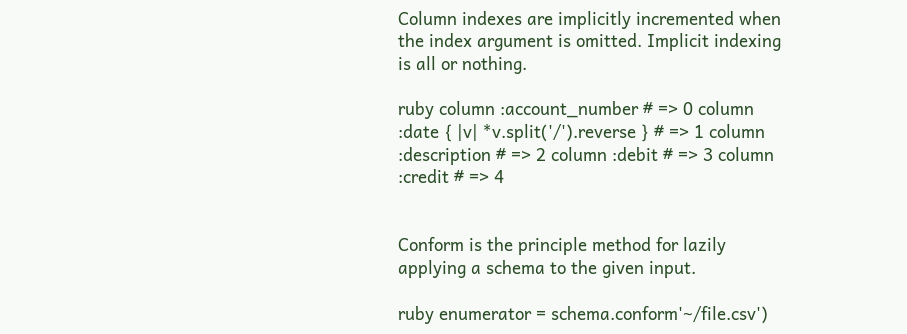Column indexes are implicitly incremented when the index argument is omitted. Implicit indexing is all or nothing.

ruby column :account_number # => 0 column :date { |v| *v.split('/').reverse } # => 1 column :description # => 2 column :debit # => 3 column :credit # => 4


Conform is the principle method for lazily applying a schema to the given input.

ruby enumerator = schema.conform'~/file.csv')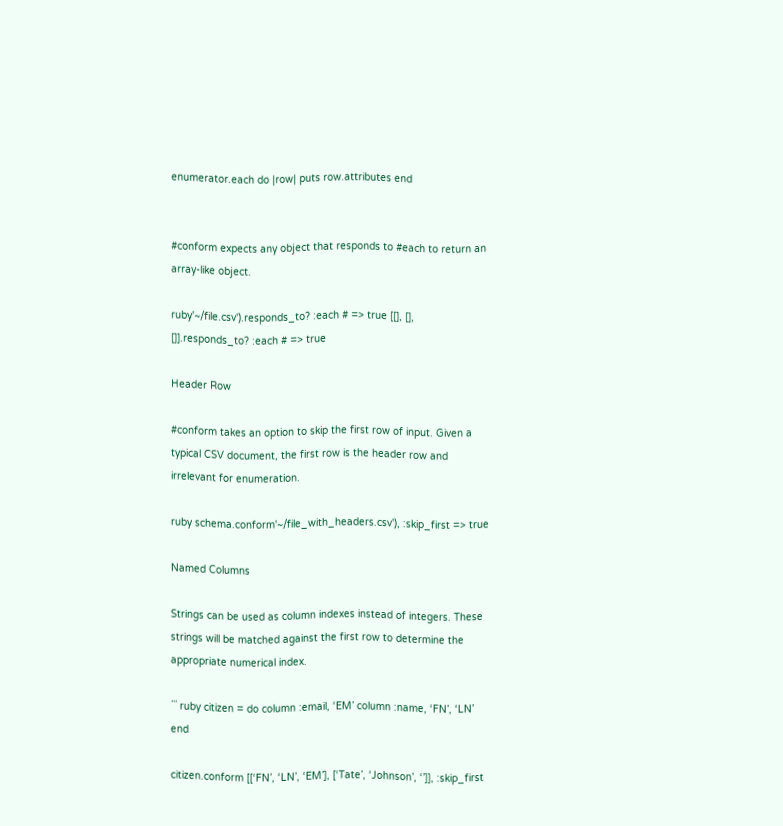enumerator.each do |row| puts row.attributes end


#conform expects any object that responds to #each to return an array-like object.

ruby'~/file.csv').responds_to? :each # => true [[], [], []].responds_to? :each # => true

Header Row

#conform takes an option to skip the first row of input. Given a typical CSV document, the first row is the header row and irrelevant for enumeration.

ruby schema.conform'~/file_with_headers.csv'), :skip_first => true

Named Columns

Strings can be used as column indexes instead of integers. These strings will be matched against the first row to determine the appropriate numerical index.

``` ruby citizen = do column :email, ‘EM’ column :name, ‘FN’, ‘LN’ end

citizen.conform [[‘FN’, ‘LN’, ‘EM’], [‘Tate’, ‘Johnson’, ‘’]], :skip_first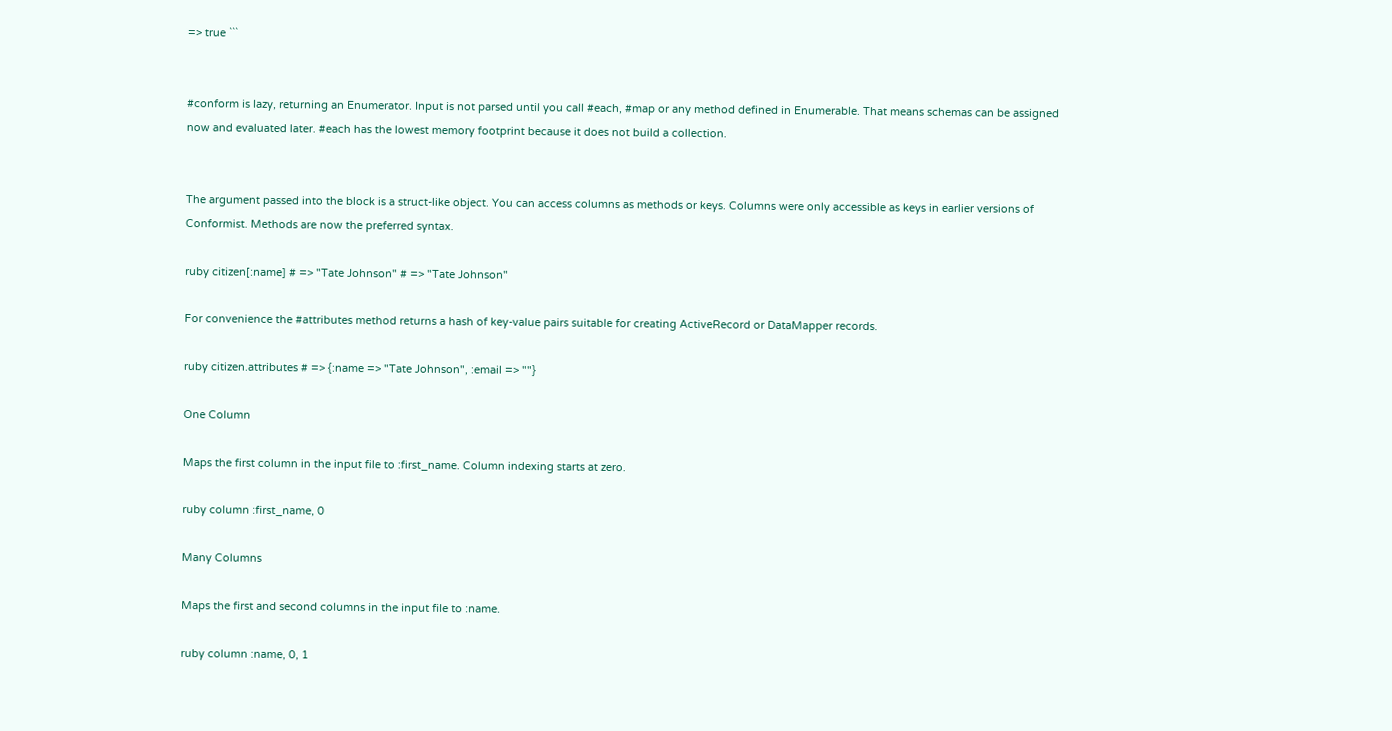=> true ```


#conform is lazy, returning an Enumerator. Input is not parsed until you call #each, #map or any method defined in Enumerable. That means schemas can be assigned now and evaluated later. #each has the lowest memory footprint because it does not build a collection.


The argument passed into the block is a struct-like object. You can access columns as methods or keys. Columns were only accessible as keys in earlier versions of Conformist. Methods are now the preferred syntax.

ruby citizen[:name] # => "Tate Johnson" # => "Tate Johnson"

For convenience the #attributes method returns a hash of key-value pairs suitable for creating ActiveRecord or DataMapper records.

ruby citizen.attributes # => {:name => "Tate Johnson", :email => ""}

One Column

Maps the first column in the input file to :first_name. Column indexing starts at zero.

ruby column :first_name, 0

Many Columns

Maps the first and second columns in the input file to :name.

ruby column :name, 0, 1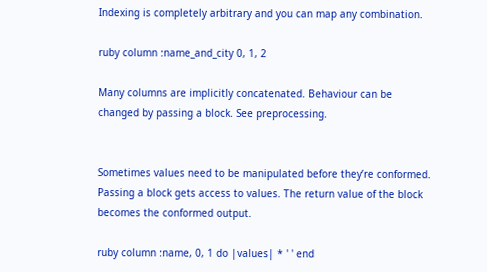Indexing is completely arbitrary and you can map any combination.

ruby column :name_and_city 0, 1, 2

Many columns are implicitly concatenated. Behaviour can be changed by passing a block. See preprocessing.


Sometimes values need to be manipulated before they’re conformed. Passing a block gets access to values. The return value of the block becomes the conformed output.

ruby column :name, 0, 1 do |values| * ' ' end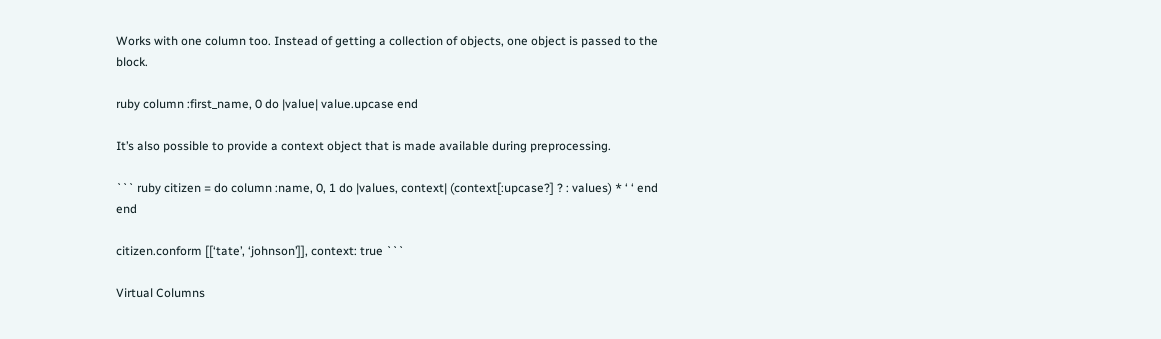Works with one column too. Instead of getting a collection of objects, one object is passed to the block.

ruby column :first_name, 0 do |value| value.upcase end

It’s also possible to provide a context object that is made available during preprocessing.

``` ruby citizen = do column :name, 0, 1 do |values, context| (context[:upcase?] ? : values) * ‘ ‘ end end

citizen.conform [[‘tate’, ‘johnson’]], context: true ```

Virtual Columns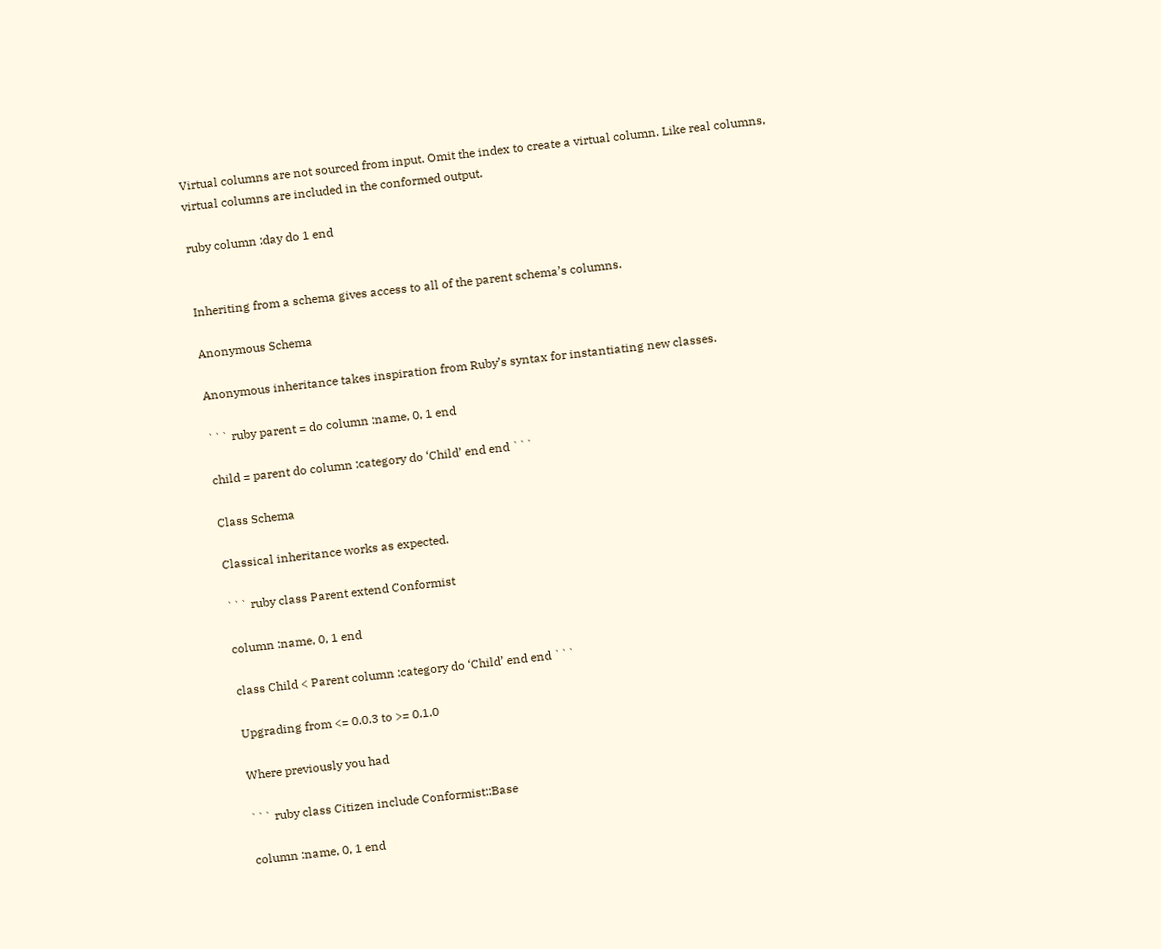Virtual columns are not sourced from input. Omit the index to create a virtual column. Like real columns, virtual columns are included in the conformed output.

ruby column :day do 1 end


Inheriting from a schema gives access to all of the parent schema’s columns.

Anonymous Schema

Anonymous inheritance takes inspiration from Ruby’s syntax for instantiating new classes.

``` ruby parent = do column :name, 0, 1 end

child = parent do column :category do ‘Child’ end end ```

Class Schema

Classical inheritance works as expected.

``` ruby class Parent extend Conformist

column :name, 0, 1 end

class Child < Parent column :category do ‘Child’ end end ```

Upgrading from <= 0.0.3 to >= 0.1.0

Where previously you had

``` ruby class Citizen include Conformist::Base

column :name, 0, 1 end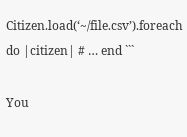Citizen.load(‘~/file.csv’).foreach do |citizen| # … end ```

You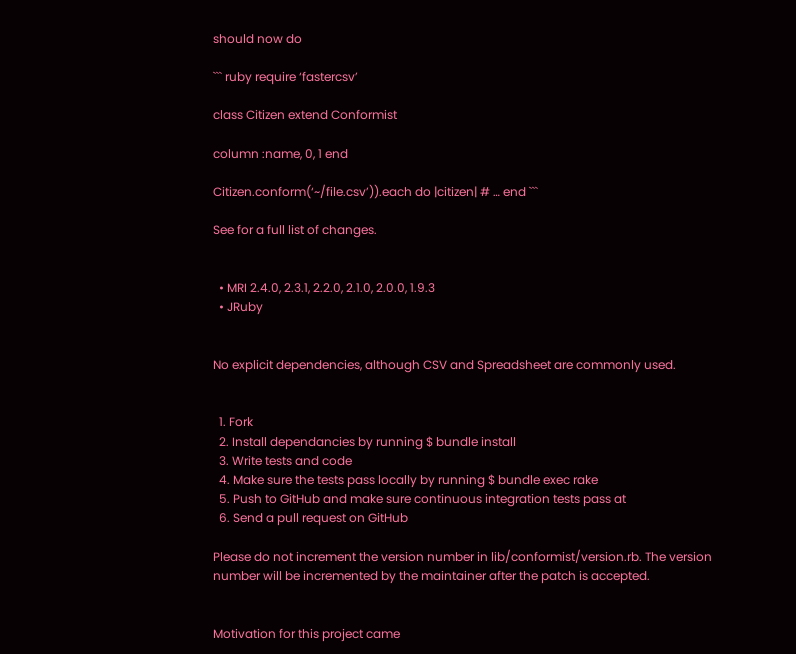should now do

``` ruby require ‘fastercsv’

class Citizen extend Conformist

column :name, 0, 1 end

Citizen.conform(‘~/file.csv’)).each do |citizen| # … end ```

See for a full list of changes.


  • MRI 2.4.0, 2.3.1, 2.2.0, 2.1.0, 2.0.0, 1.9.3
  • JRuby


No explicit dependencies, although CSV and Spreadsheet are commonly used.


  1. Fork
  2. Install dependancies by running $ bundle install
  3. Write tests and code
  4. Make sure the tests pass locally by running $ bundle exec rake
  5. Push to GitHub and make sure continuous integration tests pass at
  6. Send a pull request on GitHub

Please do not increment the version number in lib/conformist/version.rb. The version number will be incremented by the maintainer after the patch is accepted.


Motivation for this project came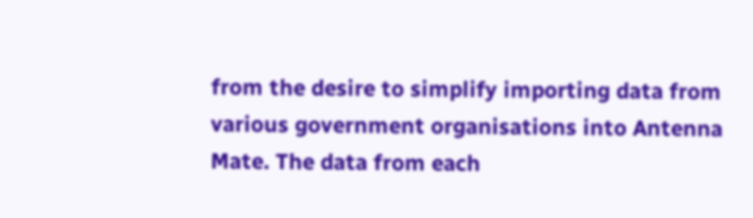from the desire to simplify importing data from various government organisations into Antenna Mate. The data from each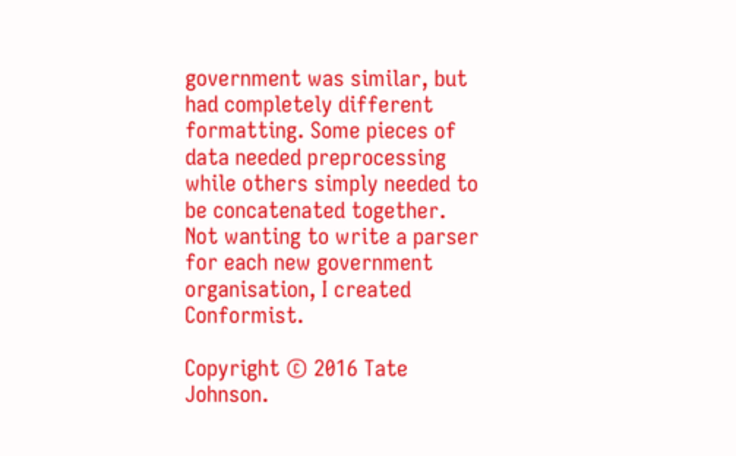government was similar, but had completely different formatting. Some pieces of data needed preprocessing while others simply needed to be concatenated together. Not wanting to write a parser for each new government organisation, I created Conformist.

Copyright © 2016 Tate Johnson.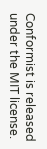Conformist is released under the MIT license.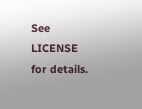See LICENSE for details.